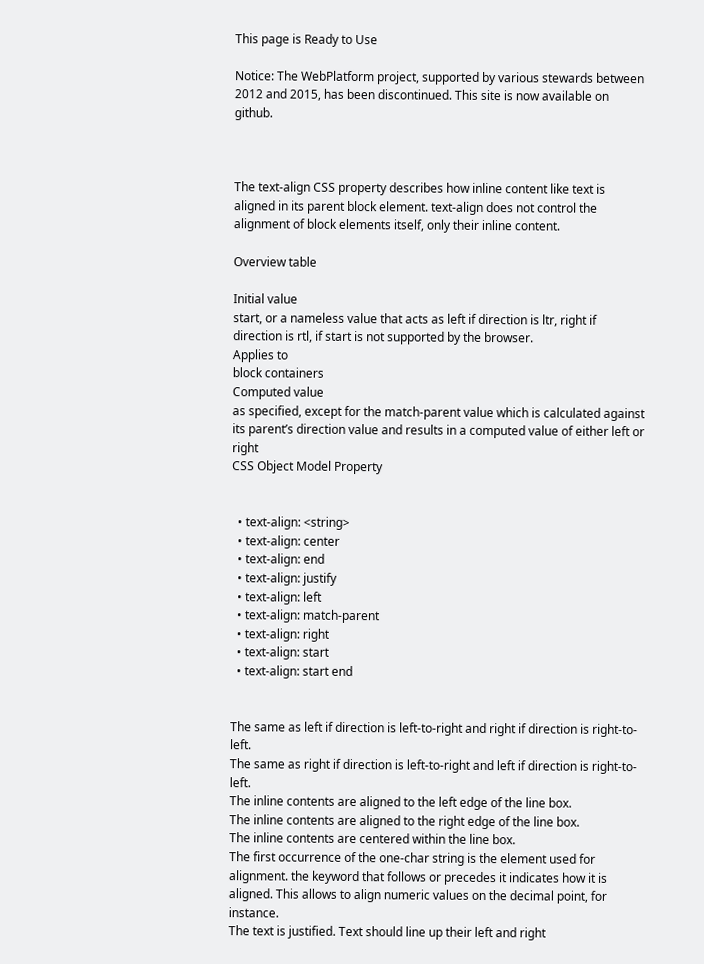This page is Ready to Use

Notice: The WebPlatform project, supported by various stewards between 2012 and 2015, has been discontinued. This site is now available on github.



The text-align CSS property describes how inline content like text is aligned in its parent block element. text-align does not control the alignment of block elements itself, only their inline content.

Overview table

Initial value
start, or a nameless value that acts as left if direction is ltr, right if direction is rtl, if start is not supported by the browser.
Applies to
block containers
Computed value
as specified, except for the match-parent value which is calculated against its parent’s direction value and results in a computed value of either left or right
CSS Object Model Property


  • text-align: <string>
  • text-align: center
  • text-align: end
  • text-align: justify
  • text-align: left
  • text-align: match-parent
  • text-align: right
  • text-align: start
  • text-align: start end


The same as left if direction is left-to-right and right if direction is right-to-left.
The same as right if direction is left-to-right and left if direction is right-to-left.
The inline contents are aligned to the left edge of the line box.
The inline contents are aligned to the right edge of the line box.
The inline contents are centered within the line box.
The first occurrence of the one-char string is the element used for alignment. the keyword that follows or precedes it indicates how it is aligned. This allows to align numeric values on the decimal point, for instance.
The text is justified. Text should line up their left and right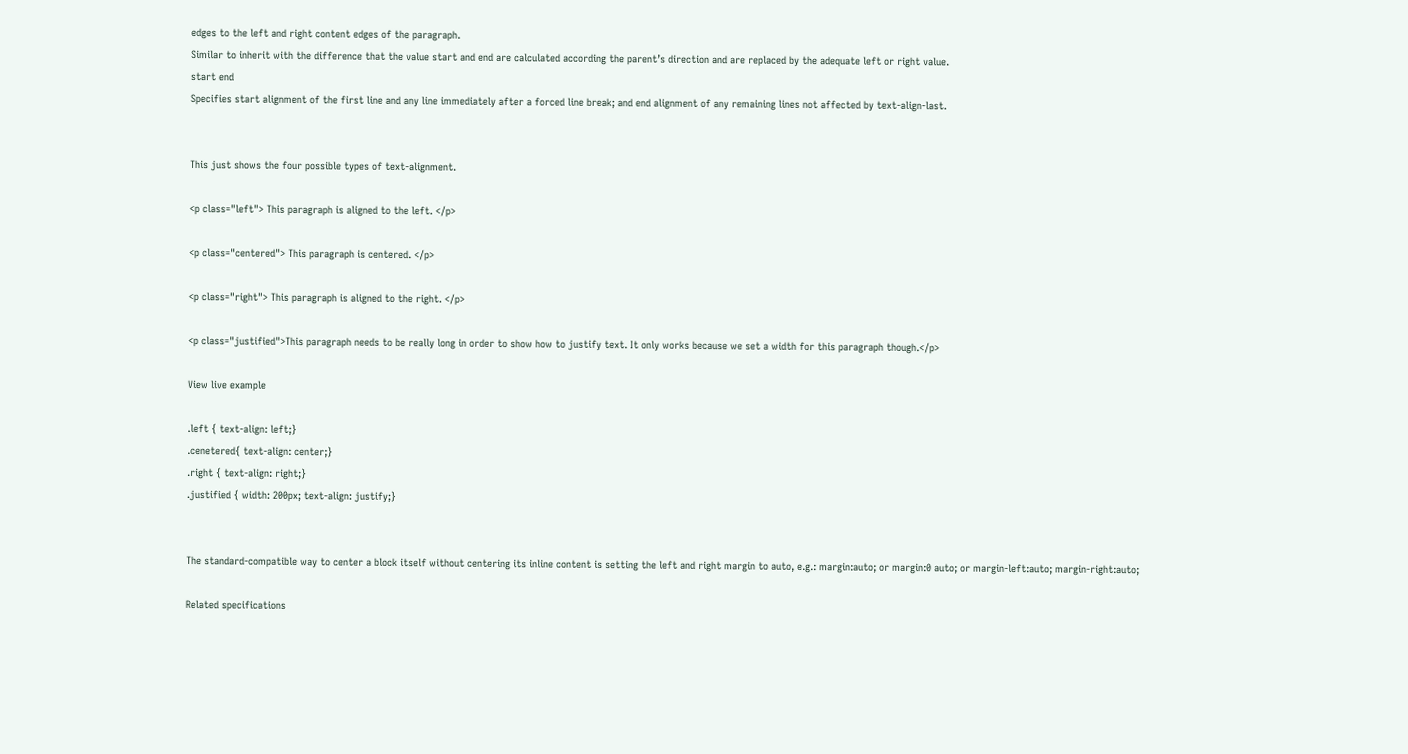edges to the left and right content edges of the paragraph.
Similar to inherit with the difference that the value start and end are calculated according the parent’s direction and are replaced by the adequate left or right value.
start end
Specifies start alignment of the first line and any line immediately after a forced line break; and end alignment of any remaining lines not affected by text-align-last.


This just shows the four possible types of text-alignment.

<p class="left"> This paragraph is aligned to the left. </p>

<p class="centered"> This paragraph is centered. </p>

<p class="right"> This paragraph is aligned to the right. </p>

<p class="justified">This paragraph needs to be really long in order to show how to justify text. It only works because we set a width for this paragraph though.</p>

View live example

.left { text-align: left;}
.cenetered{ text-align: center;}
.right { text-align: right;}
.justified { width: 200px; text-align: justify;}


The standard-compatible way to center a block itself without centering its inline content is setting the left and right margin to auto, e.g.: margin:auto; or margin:0 auto; or margin-left:auto; margin-right:auto;

Related specifications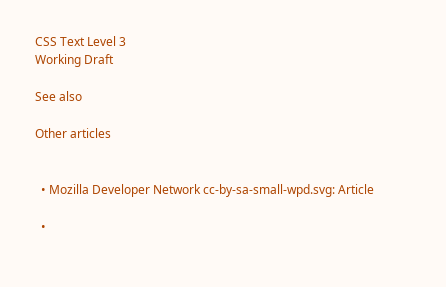CSS Text Level 3
Working Draft

See also

Other articles


  • Mozilla Developer Network cc-by-sa-small-wpd.svg: Article

  •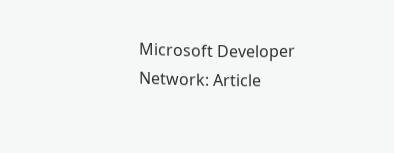Microsoft Developer Network: Article